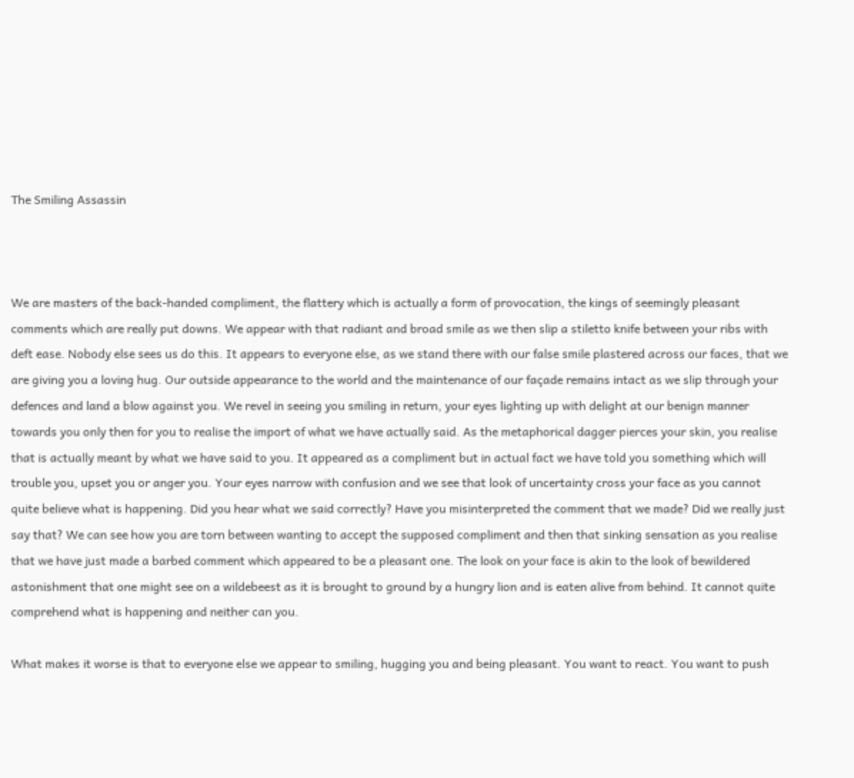The Smiling Assassin



We are masters of the back-handed compliment, the flattery which is actually a form of provocation, the kings of seemingly pleasant comments which are really put downs. We appear with that radiant and broad smile as we then slip a stiletto knife between your ribs with deft ease. Nobody else sees us do this. It appears to everyone else, as we stand there with our false smile plastered across our faces, that we are giving you a loving hug. Our outside appearance to the world and the maintenance of our façade remains intact as we slip through your defences and land a blow against you. We revel in seeing you smiling in return, your eyes lighting up with delight at our benign manner towards you only then for you to realise the import of what we have actually said. As the metaphorical dagger pierces your skin, you realise that is actually meant by what we have said to you. It appeared as a compliment but in actual fact we have told you something which will trouble you, upset you or anger you. Your eyes narrow with confusion and we see that look of uncertainty cross your face as you cannot quite believe what is happening. Did you hear what we said correctly? Have you misinterpreted the comment that we made? Did we really just say that? We can see how you are torn between wanting to accept the supposed compliment and then that sinking sensation as you realise that we have just made a barbed comment which appeared to be a pleasant one. The look on your face is akin to the look of bewildered astonishment that one might see on a wildebeest as it is brought to ground by a hungry lion and is eaten alive from behind. It cannot quite comprehend what is happening and neither can you.

What makes it worse is that to everyone else we appear to smiling, hugging you and being pleasant. You want to react. You want to push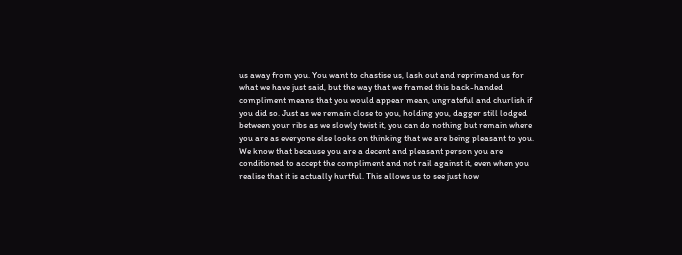us away from you. You want to chastise us, lash out and reprimand us for what we have just said, but the way that we framed this back-handed compliment means that you would appear mean, ungrateful and churlish if you did so. Just as we remain close to you, holding you, dagger still lodged between your ribs as we slowly twist it, you can do nothing but remain where you are as everyone else looks on thinking that we are being pleasant to you. We know that because you are a decent and pleasant person you are conditioned to accept the compliment and not rail against it, even when you realise that it is actually hurtful. This allows us to see just how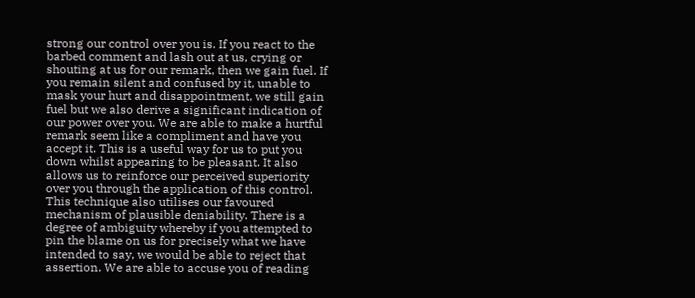strong our control over you is. If you react to the barbed comment and lash out at us, crying or shouting at us for our remark, then we gain fuel. If you remain silent and confused by it, unable to mask your hurt and disappointment, we still gain fuel but we also derive a significant indication of our power over you. We are able to make a hurtful remark seem like a compliment and have you accept it. This is a useful way for us to put you down whilst appearing to be pleasant. It also allows us to reinforce our perceived superiority over you through the application of this control. This technique also utilises our favoured mechanism of plausible deniability. There is a degree of ambiguity whereby if you attempted to pin the blame on us for precisely what we have intended to say, we would be able to reject that assertion. We are able to accuse you of reading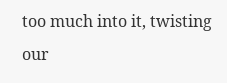too much into it, twisting our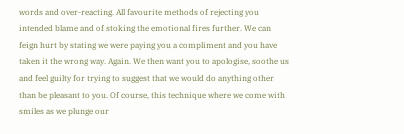words and over-reacting. All favourite methods of rejecting you intended blame and of stoking the emotional fires further. We can feign hurt by stating we were paying you a compliment and you have taken it the wrong way. Again. We then want you to apologise, soothe us and feel guilty for trying to suggest that we would do anything other than be pleasant to you. Of course, this technique where we come with smiles as we plunge our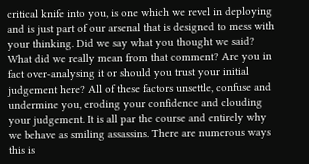critical knife into you, is one which we revel in deploying and is just part of our arsenal that is designed to mess with your thinking. Did we say what you thought we said? What did we really mean from that comment? Are you in fact over-analysing it or should you trust your initial judgement here? All of these factors unsettle, confuse and undermine you, eroding your confidence and clouding your judgement. It is all par the course and entirely why we behave as smiling assassins. There are numerous ways this is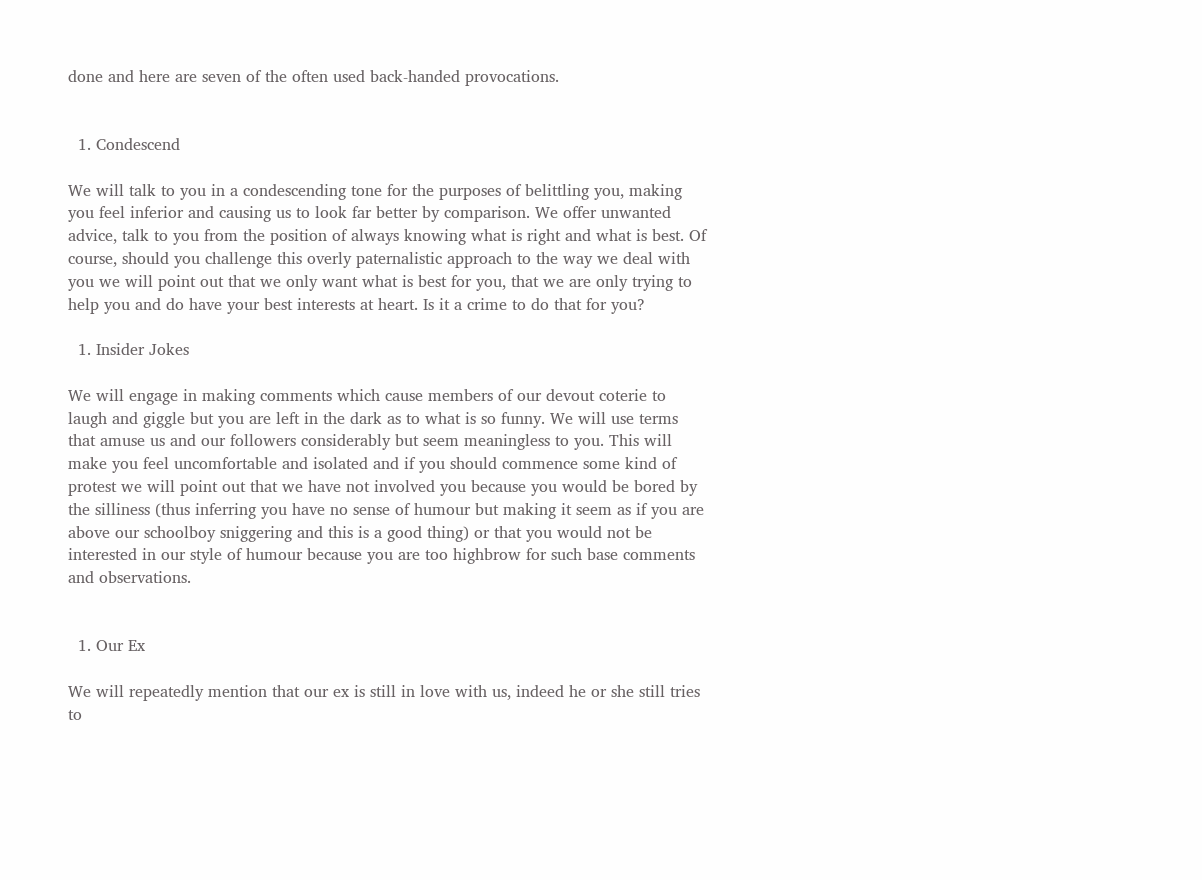done and here are seven of the often used back-handed provocations.


  1. Condescend

We will talk to you in a condescending tone for the purposes of belittling you, making you feel inferior and causing us to look far better by comparison. We offer unwanted advice, talk to you from the position of always knowing what is right and what is best. Of course, should you challenge this overly paternalistic approach to the way we deal with you we will point out that we only want what is best for you, that we are only trying to help you and do have your best interests at heart. Is it a crime to do that for you?

  1. Insider Jokes

We will engage in making comments which cause members of our devout coterie to laugh and giggle but you are left in the dark as to what is so funny. We will use terms that amuse us and our followers considerably but seem meaningless to you. This will make you feel uncomfortable and isolated and if you should commence some kind of protest we will point out that we have not involved you because you would be bored by the silliness (thus inferring you have no sense of humour but making it seem as if you are above our schoolboy sniggering and this is a good thing) or that you would not be interested in our style of humour because you are too highbrow for such base comments and observations.


  1. Our Ex

We will repeatedly mention that our ex is still in love with us, indeed he or she still tries to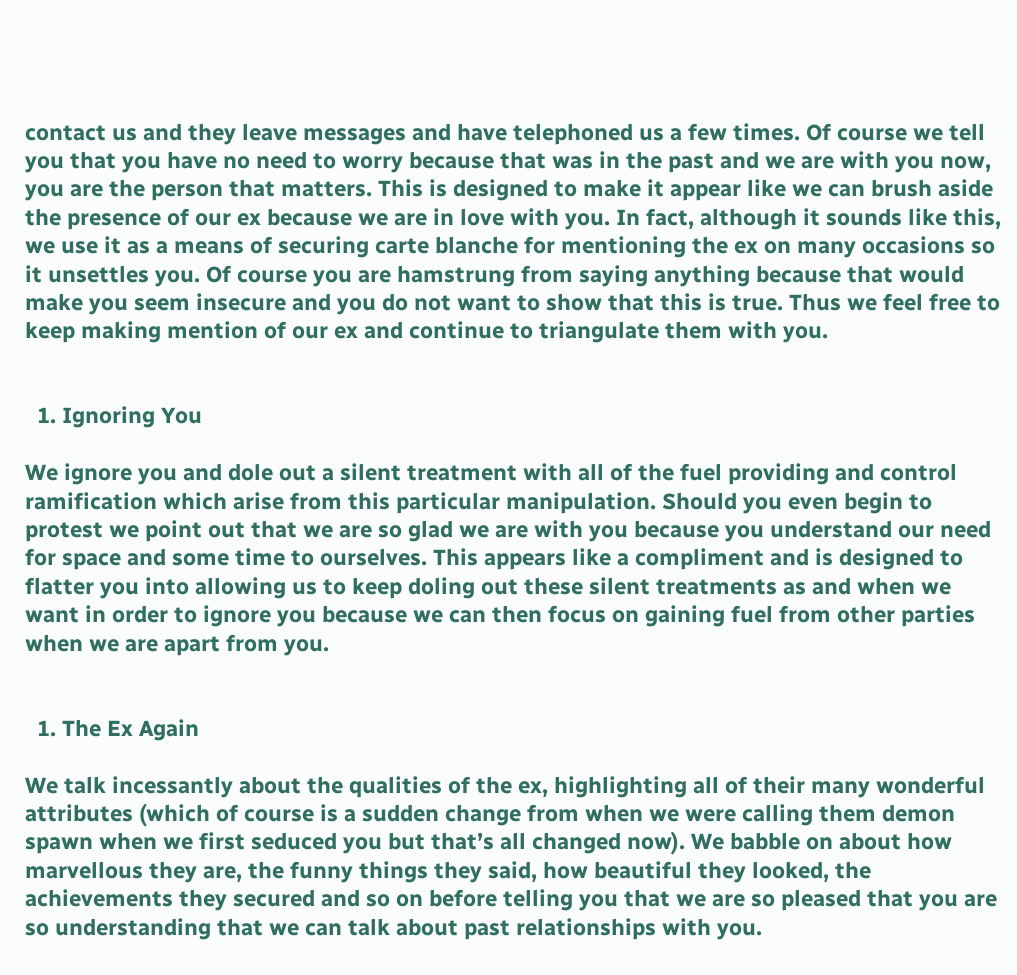contact us and they leave messages and have telephoned us a few times. Of course we tell you that you have no need to worry because that was in the past and we are with you now, you are the person that matters. This is designed to make it appear like we can brush aside the presence of our ex because we are in love with you. In fact, although it sounds like this, we use it as a means of securing carte blanche for mentioning the ex on many occasions so it unsettles you. Of course you are hamstrung from saying anything because that would make you seem insecure and you do not want to show that this is true. Thus we feel free to keep making mention of our ex and continue to triangulate them with you.


  1. Ignoring You

We ignore you and dole out a silent treatment with all of the fuel providing and control ramification which arise from this particular manipulation. Should you even begin to protest we point out that we are so glad we are with you because you understand our need for space and some time to ourselves. This appears like a compliment and is designed to flatter you into allowing us to keep doling out these silent treatments as and when we want in order to ignore you because we can then focus on gaining fuel from other parties when we are apart from you.


  1. The Ex Again

We talk incessantly about the qualities of the ex, highlighting all of their many wonderful attributes (which of course is a sudden change from when we were calling them demon spawn when we first seduced you but that’s all changed now). We babble on about how marvellous they are, the funny things they said, how beautiful they looked, the achievements they secured and so on before telling you that we are so pleased that you are so understanding that we can talk about past relationships with you.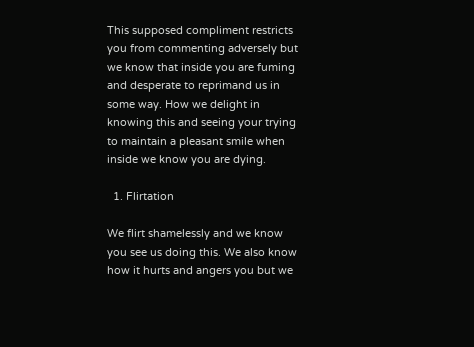This supposed compliment restricts you from commenting adversely but we know that inside you are fuming and desperate to reprimand us in some way. How we delight in knowing this and seeing your trying to maintain a pleasant smile when inside we know you are dying.

  1. Flirtation

We flirt shamelessly and we know you see us doing this. We also know how it hurts and angers you but we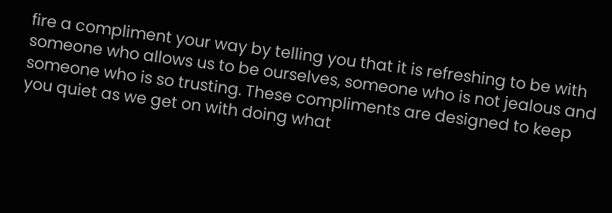fire a compliment your way by telling you that it is refreshing to be with someone who allows us to be ourselves, someone who is not jealous and someone who is so trusting. These compliments are designed to keep you quiet as we get on with doing what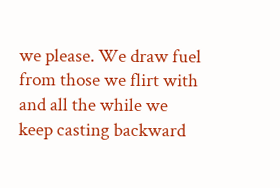we please. We draw fuel from those we flirt with and all the while we keep casting backward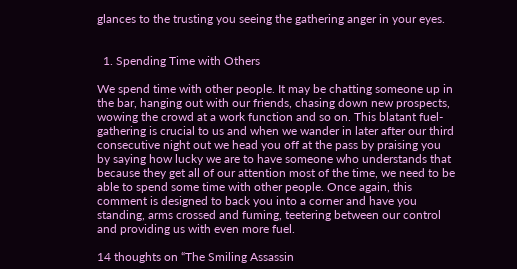glances to the trusting you seeing the gathering anger in your eyes.


  1. Spending Time with Others

We spend time with other people. It may be chatting someone up in the bar, hanging out with our friends, chasing down new prospects, wowing the crowd at a work function and so on. This blatant fuel-gathering is crucial to us and when we wander in later after our third consecutive night out we head you off at the pass by praising you by saying how lucky we are to have someone who understands that because they get all of our attention most of the time, we need to be able to spend some time with other people. Once again, this comment is designed to back you into a corner and have you standing, arms crossed and fuming, teetering between our control and providing us with even more fuel.

14 thoughts on “The Smiling Assassin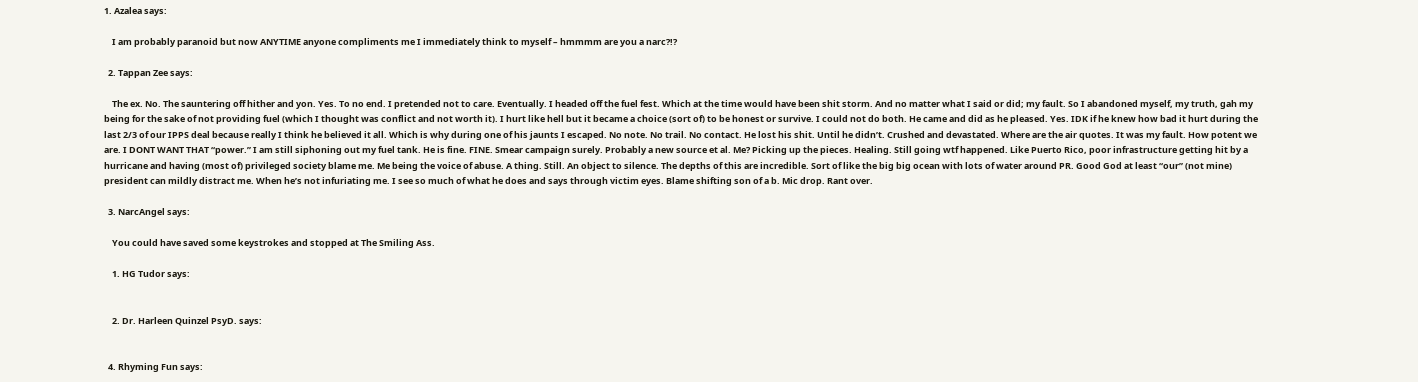1. Azalea says:

    I am probably paranoid but now ANYTIME anyone compliments me I immediately think to myself – hmmmm are you a narc?!?

  2. Tappan Zee says:

    The ex. No. The sauntering off hither and yon. Yes. To no end. I pretended not to care. Eventually. I headed off the fuel fest. Which at the time would have been shit storm. And no matter what I said or did; my fault. So I abandoned myself, my truth, gah my being for the sake of not providing fuel (which I thought was conflict and not worth it). I hurt like hell but it became a choice (sort of) to be honest or survive. I could not do both. He came and did as he pleased. Yes. IDK if he knew how bad it hurt during the last 2/3 of our IPPS deal because really I think he believed it all. Which is why during one of his jaunts I escaped. No note. No trail. No contact. He lost his shit. Until he didn’t. Crushed and devastated. Where are the air quotes. It was my fault. How potent we are. I DONT WANT THAT “power.” I am still siphoning out my fuel tank. He is fine. FINE. Smear campaign surely. Probably a new source et al. Me? Picking up the pieces. Healing. Still going wtf happened. Like Puerto Rico, poor infrastructure getting hit by a hurricane and having (most of) privileged society blame me. Me being the voice of abuse. A thing. Still. An object to silence. The depths of this are incredible. Sort of like the big big ocean with lots of water around PR. Good God at least “our” (not mine) president can mildly distract me. When he’s not infuriating me. I see so much of what he does and says through victim eyes. Blame shifting son of a b. Mic drop. Rant over.

  3. NarcAngel says:

    You could have saved some keystrokes and stopped at The Smiling Ass.

    1. HG Tudor says:


    2. Dr. Harleen Quinzel PsyD. says:


  4. Rhyming Fun says: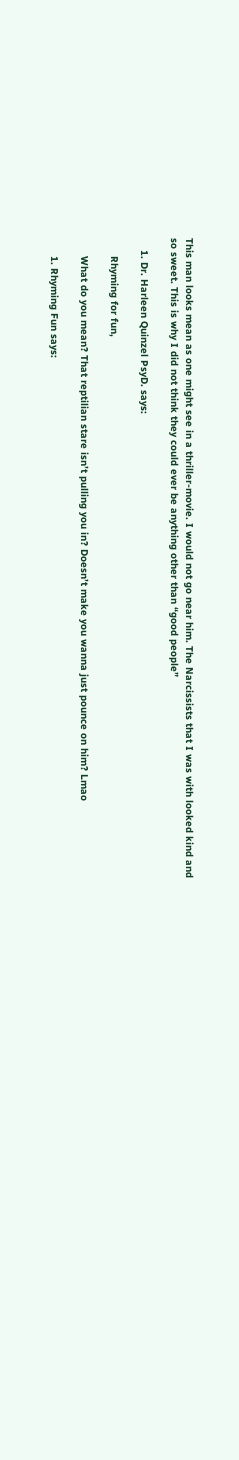This man looks mean as one might see in a thriller-movie. I would not go near him. The Narcissists that I was with looked kind and so sweet. This is why I did not think they could ever be anything other than “good people”

    1. Dr. Harleen Quinzel PsyD. says:

      Rhyming for fun,

      What do you mean? That reptilian stare isn’t pulling you in? Doesn’t make you wanna just pounce on him? Lmao

      1. Rhyming Fun says: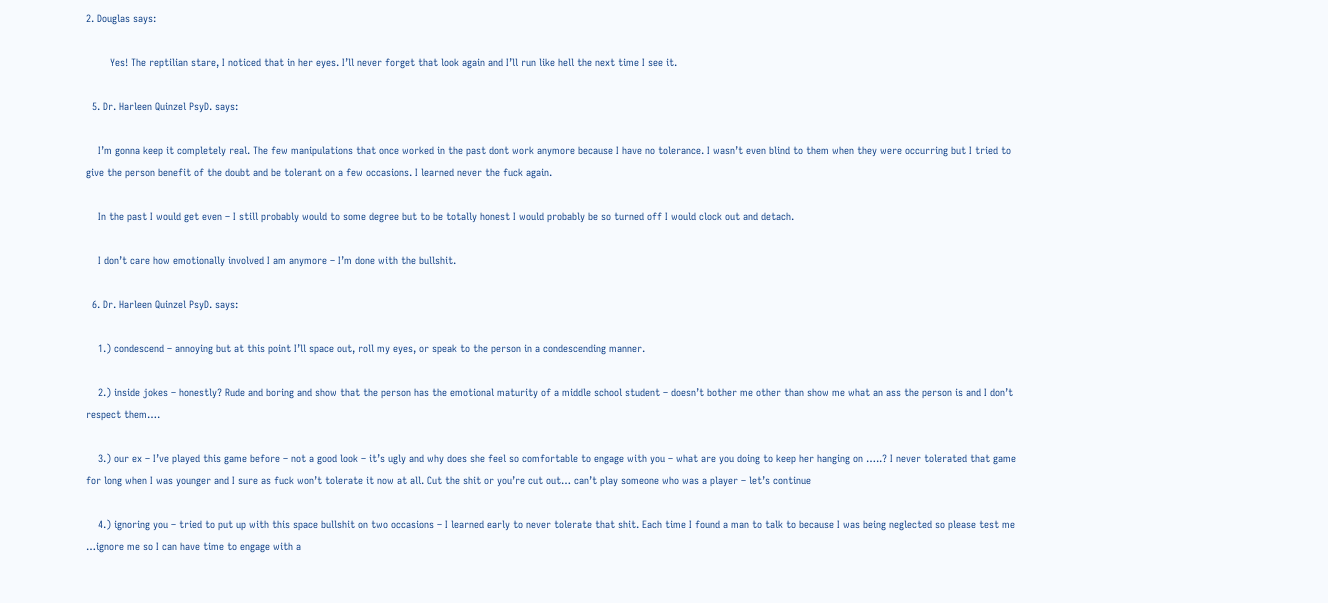2. Douglas says:

        Yes! The reptilian stare, I noticed that in her eyes. I’ll never forget that look again and I’ll run like hell the next time I see it.

  5. Dr. Harleen Quinzel PsyD. says:

    I’m gonna keep it completely real. The few manipulations that once worked in the past dont work anymore because I have no tolerance. I wasn’t even blind to them when they were occurring but I tried to give the person benefit of the doubt and be tolerant on a few occasions. I learned never the fuck again.

    In the past I would get even – I still probably would to some degree but to be totally honest I would probably be so turned off I would clock out and detach.

    I don’t care how emotionally involved I am anymore – I’m done with the bullshit.

  6. Dr. Harleen Quinzel PsyD. says:

    1.) condescend – annoying but at this point I’ll space out, roll my eyes, or speak to the person in a condescending manner.

    2.) inside jokes – honestly? Rude and boring and show that the person has the emotional maturity of a middle school student – doesn’t bother me other than show me what an ass the person is and I don’t respect them….

    3.) our ex – I’ve played this game before – not a good look – it’s ugly and why does she feel so comfortable to engage with you – what are you doing to keep her hanging on …..? I never tolerated that game for long when I was younger and I sure as fuck won’t tolerate it now at all. Cut the shit or you’re cut out… can’t play someone who was a player – let’s continue

    4.) ignoring you – tried to put up with this space bullshit on two occasions – I learned early to never tolerate that shit. Each time I found a man to talk to because I was being neglected so please test me …ignore me so I can have time to engage with a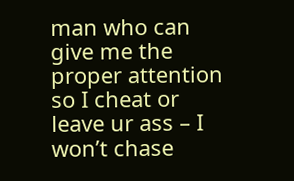man who can give me the proper attention so I cheat or leave ur ass – I won’t chase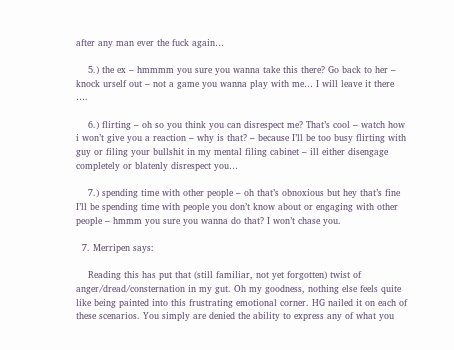after any man ever the fuck again…

    5.) the ex – hmmmm you sure you wanna take this there? Go back to her – knock urself out – not a game you wanna play with me… I will leave it there ….

    6.) flirting – oh so you think you can disrespect me? That’s cool – watch how i won’t give you a reaction – why is that? – because I’ll be too busy flirting with guy or filing your bullshit in my mental filing cabinet – ill either disengage completely or blatenly disrespect you…

    7.) spending time with other people – oh that’s obnoxious but hey that’s fine I’ll be spending time with people you don’t know about or engaging with other people – hmmm you sure you wanna do that? I won’t chase you.

  7. Merripen says:

    Reading this has put that (still familiar, not yet forgotten) twist of anger/dread/consternation in my gut. Oh my goodness, nothing else feels quite like being painted into this frustrating emotional corner. HG nailed it on each of these scenarios. You simply are denied the ability to express any of what you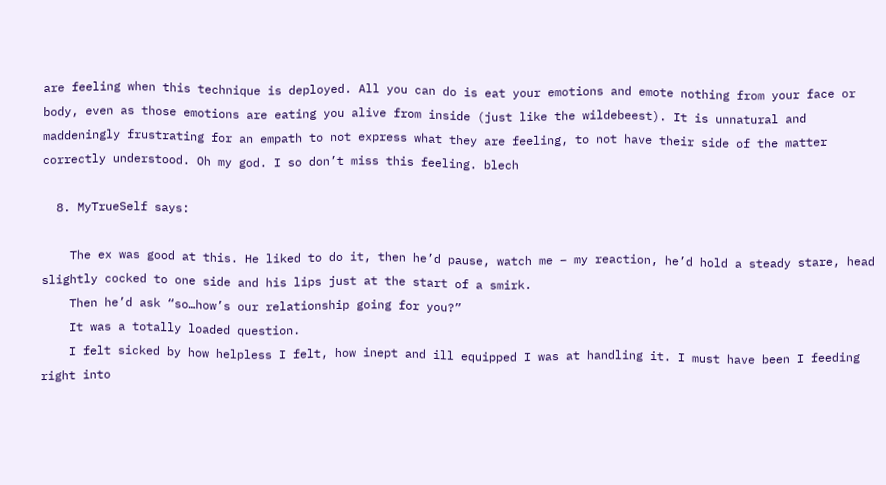are feeling when this technique is deployed. All you can do is eat your emotions and emote nothing from your face or body, even as those emotions are eating you alive from inside (just like the wildebeest). It is unnatural and maddeningly frustrating for an empath to not express what they are feeling, to not have their side of the matter correctly understood. Oh my god. I so don’t miss this feeling. blech

  8. MyTrueSelf says:

    The ex was good at this. He liked to do it, then he’d pause, watch me – my reaction, he’d hold a steady stare, head slightly cocked to one side and his lips just at the start of a smirk.
    Then he’d ask “so…how’s our relationship going for you?”
    It was a totally loaded question.
    I felt sicked by how helpless I felt, how inept and ill equipped I was at handling it. I must have been I feeding right into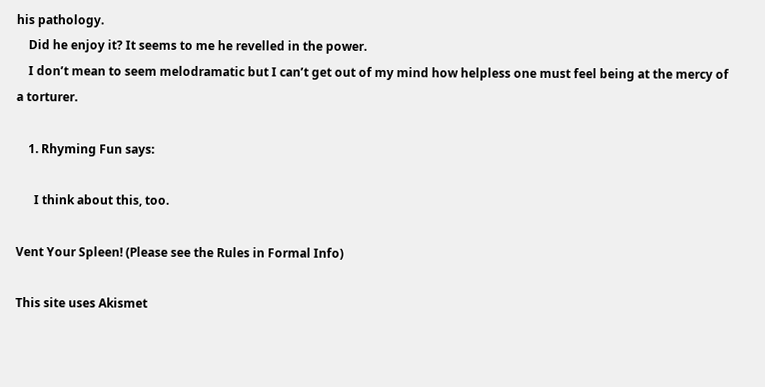his pathology.
    Did he enjoy it? It seems to me he revelled in the power.
    I don’t mean to seem melodramatic but I can’t get out of my mind how helpless one must feel being at the mercy of a torturer.

    1. Rhyming Fun says:

      I think about this, too.

Vent Your Spleen! (Please see the Rules in Formal Info)

This site uses Akismet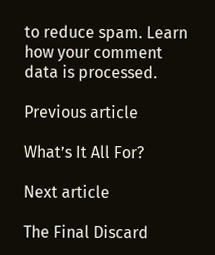to reduce spam. Learn how your comment data is processed.

Previous article

What’s It All For?

Next article

The Final Discard